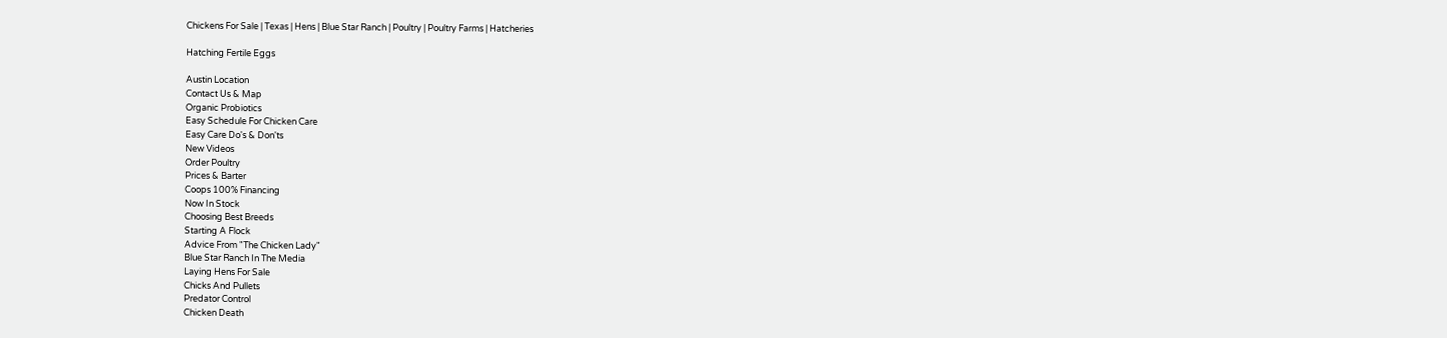Chickens For Sale | Texas | Hens | Blue Star Ranch | Poultry | Poultry Farms | Hatcheries

Hatching Fertile Eggs

Austin Location
Contact Us & Map
Organic Probiotics
Easy Schedule For Chicken Care
Easy Care Do's & Don'ts
New Videos
Order Poultry
Prices & Barter
Coops 100% Financing
Now In Stock
Choosing Best Breeds
Starting A Flock
Advice From "The Chicken Lady"
Blue Star Ranch In The Media
Laying Hens For Sale
Chicks And Pullets
Predator Control
Chicken Death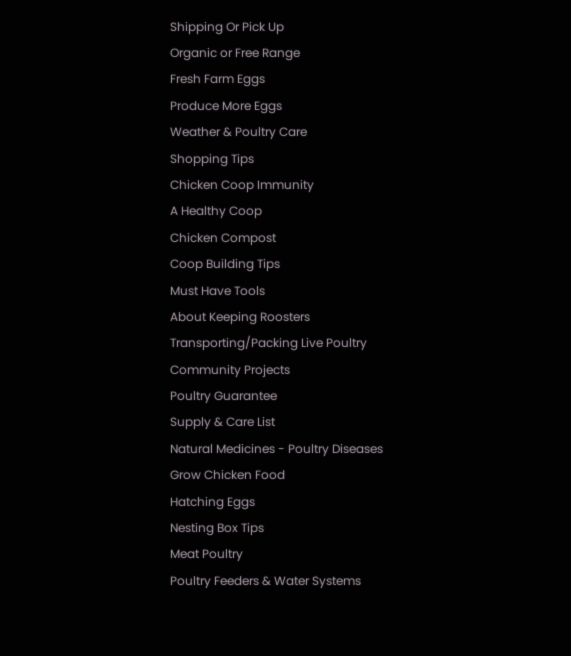Shipping Or Pick Up
Organic or Free Range
Fresh Farm Eggs
Produce More Eggs
Weather & Poultry Care
Shopping Tips
Chicken Coop Immunity
A Healthy Coop
Chicken Compost
Coop Building Tips
Must Have Tools
About Keeping Roosters
Transporting/Packing Live Poultry
Community Projects
Poultry Guarantee
Supply & Care List
Natural Medicines - Poultry Diseases
Grow Chicken Food
Hatching Eggs
Nesting Box Tips
Meat Poultry
Poultry Feeders & Water Systems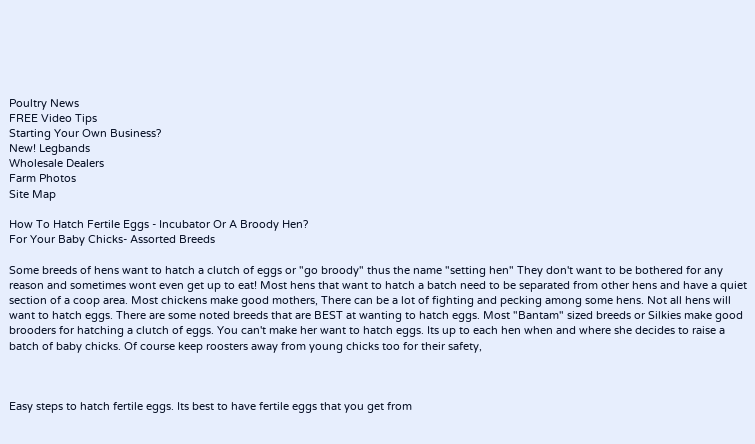Poultry News
FREE Video Tips
Starting Your Own Business?
New! Legbands
Wholesale Dealers
Farm Photos
Site Map

How To Hatch Fertile Eggs - Incubator Or A Broody Hen?
For Your Baby Chicks- Assorted Breeds

Some breeds of hens want to hatch a clutch of eggs or "go broody" thus the name "setting hen" They don't want to be bothered for any reason and sometimes wont even get up to eat! Most hens that want to hatch a batch need to be separated from other hens and have a quiet section of a coop area. Most chickens make good mothers, There can be a lot of fighting and pecking among some hens. Not all hens will want to hatch eggs. There are some noted breeds that are BEST at wanting to hatch eggs. Most "Bantam" sized breeds or Silkies make good brooders for hatching a clutch of eggs. You can't make her want to hatch eggs. Its up to each hen when and where she decides to raise a batch of baby chicks. Of course keep roosters away from young chicks too for their safety,



Easy steps to hatch fertile eggs. Its best to have fertile eggs that you get from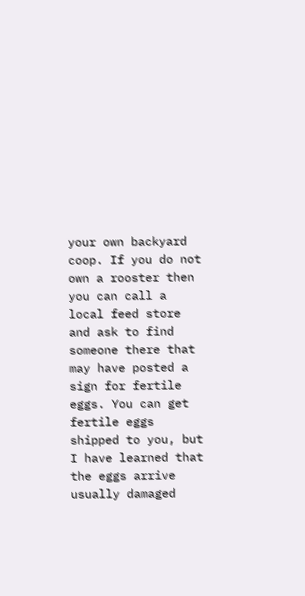your own backyard coop. If you do not own a rooster then you can call a local feed store and ask to find someone there that may have posted a sign for fertile eggs. You can get fertile eggs shipped to you, but I have learned that the eggs arrive usually damaged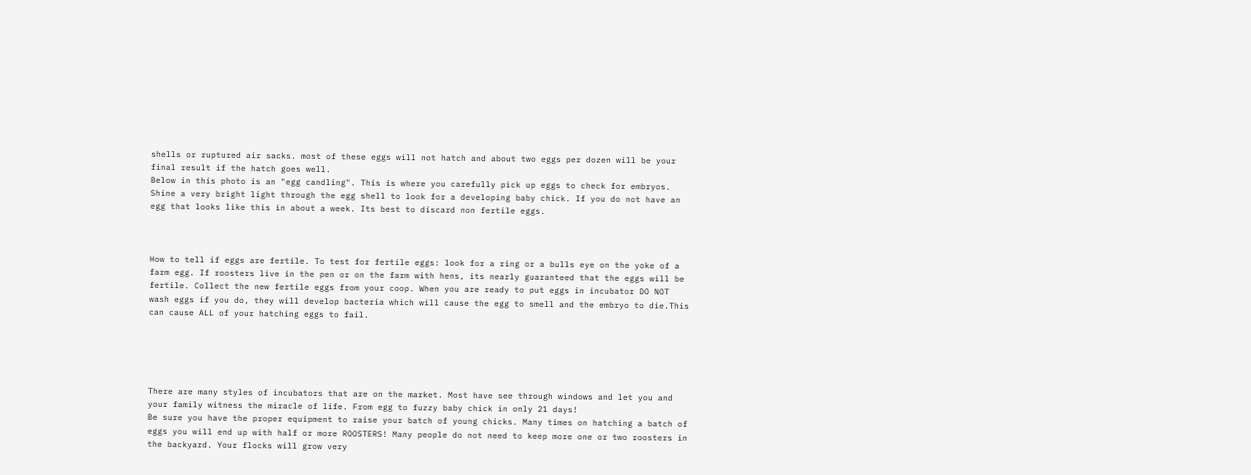shells or ruptured air sacks. most of these eggs will not hatch and about two eggs per dozen will be your final result if the hatch goes well.
Below in this photo is an "egg candling". This is where you carefully pick up eggs to check for embryos. Shine a very bright light through the egg shell to look for a developing baby chick. If you do not have an egg that looks like this in about a week. Its best to discard non fertile eggs.



How to tell if eggs are fertile. To test for fertile eggs: look for a ring or a bulls eye on the yoke of a farm egg. If roosters live in the pen or on the farm with hens, its nearly guaranteed that the eggs will be fertile. Collect the new fertile eggs from your coop. When you are ready to put eggs in incubator DO NOT wash eggs if you do, they will develop bacteria which will cause the egg to smell and the embryo to die.This can cause ALL of your hatching eggs to fail.





There are many styles of incubators that are on the market. Most have see through windows and let you and your family witness the miracle of life. From egg to fuzzy baby chick in only 21 days!
Be sure you have the proper equipment to raise your batch of young chicks. Many times on hatching a batch of eggs you will end up with half or more ROOSTERS! Many people do not need to keep more one or two roosters in the backyard. Your flocks will grow very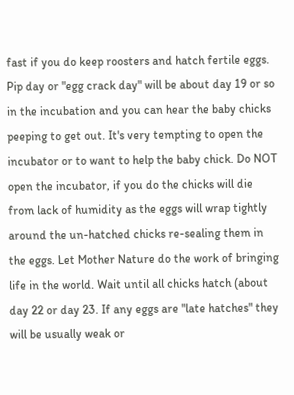fast if you do keep roosters and hatch fertile eggs.
Pip day or "egg crack day" will be about day 19 or so in the incubation and you can hear the baby chicks peeping to get out. It's very tempting to open the incubator or to want to help the baby chick. Do NOT open the incubator, if you do the chicks will die from lack of humidity as the eggs will wrap tightly around the un-hatched chicks re-sealing them in the eggs. Let Mother Nature do the work of bringing life in the world. Wait until all chicks hatch (about day 22 or day 23. If any eggs are "late hatches" they will be usually weak or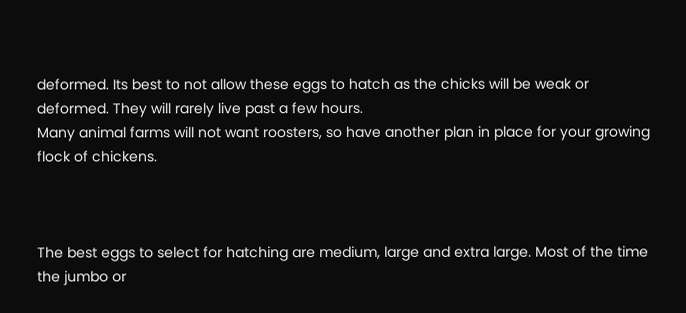deformed. Its best to not allow these eggs to hatch as the chicks will be weak or deformed. They will rarely live past a few hours.
Many animal farms will not want roosters, so have another plan in place for your growing flock of chickens.



The best eggs to select for hatching are medium, large and extra large. Most of the time the jumbo or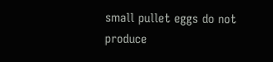small pullet eggs do not produce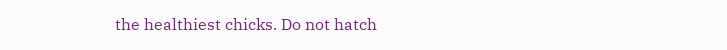the healthiest chicks. Do not hatch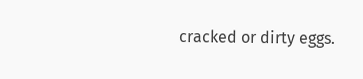cracked or dirty eggs.